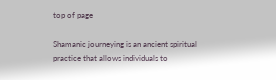top of page

Shamanic journeying is an ancient spiritual practice that allows individuals to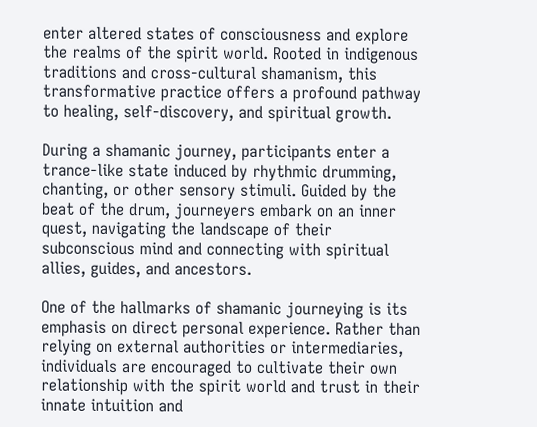enter altered states of consciousness and explore the realms of the spirit world. Rooted in indigenous traditions and cross-cultural shamanism, this transformative practice offers a profound pathway to healing, self-discovery, and spiritual growth.

During a shamanic journey, participants enter a trance-like state induced by rhythmic drumming, chanting, or other sensory stimuli. Guided by the beat of the drum, journeyers embark on an inner quest, navigating the landscape of their subconscious mind and connecting with spiritual allies, guides, and ancestors.

One of the hallmarks of shamanic journeying is its emphasis on direct personal experience. Rather than relying on external authorities or intermediaries, individuals are encouraged to cultivate their own relationship with the spirit world and trust in their innate intuition and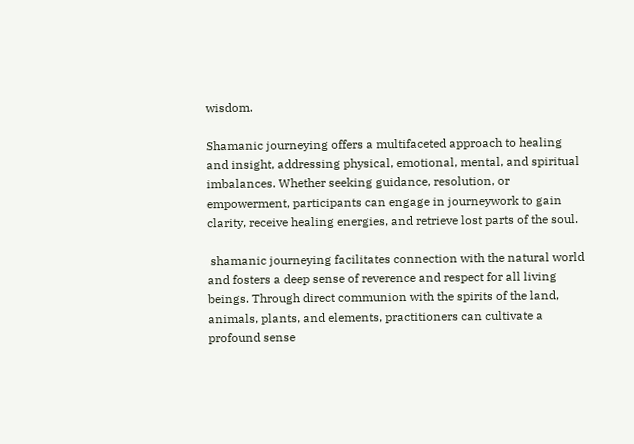wisdom.

Shamanic journeying offers a multifaceted approach to healing and insight, addressing physical, emotional, mental, and spiritual imbalances. Whether seeking guidance, resolution, or empowerment, participants can engage in journeywork to gain clarity, receive healing energies, and retrieve lost parts of the soul.

 shamanic journeying facilitates connection with the natural world and fosters a deep sense of reverence and respect for all living beings. Through direct communion with the spirits of the land, animals, plants, and elements, practitioners can cultivate a profound sense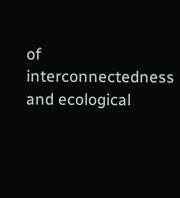of interconnectedness and ecological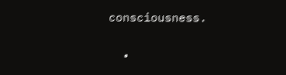consciousness.

  •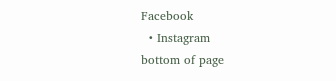Facebook
  • Instagram
bottom of page